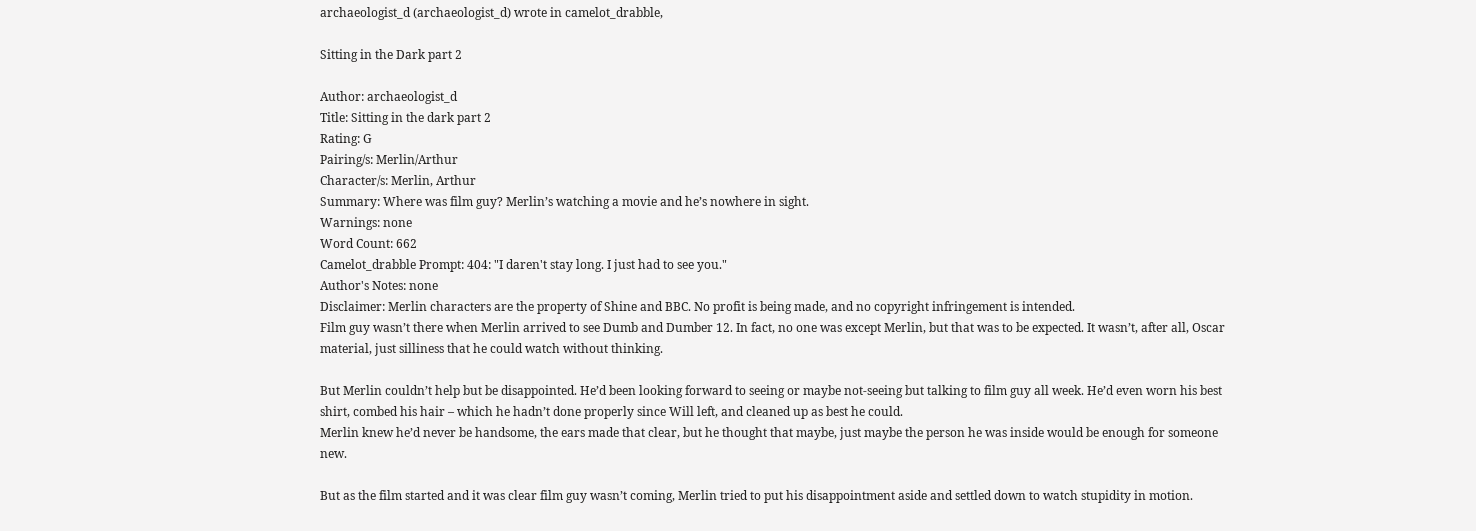archaeologist_d (archaeologist_d) wrote in camelot_drabble,

Sitting in the Dark part 2

Author: archaeologist_d
Title: Sitting in the dark part 2
Rating: G
Pairing/s: Merlin/Arthur
Character/s: Merlin, Arthur
Summary: Where was film guy? Merlin’s watching a movie and he’s nowhere in sight.
Warnings: none
Word Count: 662
Camelot_drabble Prompt: 404: "I daren't stay long. I just had to see you."
Author's Notes: none
Disclaimer: Merlin characters are the property of Shine and BBC. No profit is being made, and no copyright infringement is intended.
Film guy wasn’t there when Merlin arrived to see Dumb and Dumber 12. In fact, no one was except Merlin, but that was to be expected. It wasn’t, after all, Oscar material, just silliness that he could watch without thinking.

But Merlin couldn’t help but be disappointed. He’d been looking forward to seeing or maybe not-seeing but talking to film guy all week. He’d even worn his best shirt, combed his hair – which he hadn’t done properly since Will left, and cleaned up as best he could.
Merlin knew he’d never be handsome, the ears made that clear, but he thought that maybe, just maybe the person he was inside would be enough for someone new.

But as the film started and it was clear film guy wasn’t coming, Merlin tried to put his disappointment aside and settled down to watch stupidity in motion.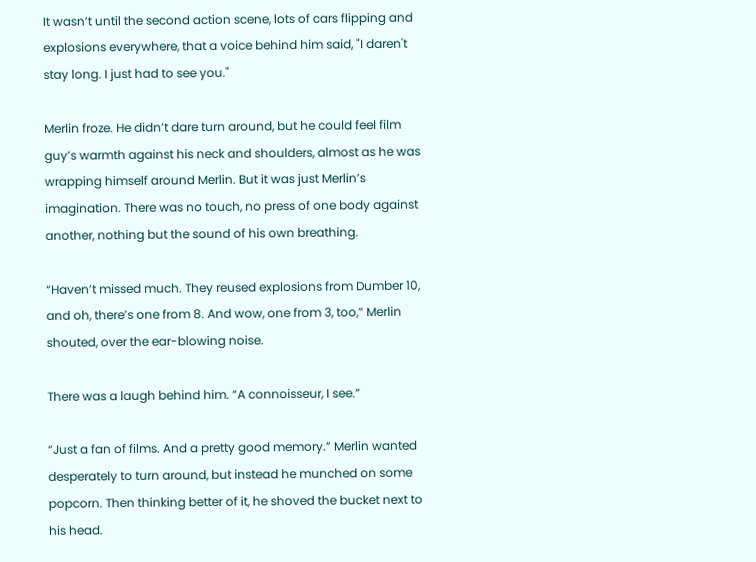It wasn’t until the second action scene, lots of cars flipping and explosions everywhere, that a voice behind him said, "I daren't stay long. I just had to see you."

Merlin froze. He didn’t dare turn around, but he could feel film guy’s warmth against his neck and shoulders, almost as he was wrapping himself around Merlin. But it was just Merlin’s imagination. There was no touch, no press of one body against another, nothing but the sound of his own breathing.

“Haven’t missed much. They reused explosions from Dumber 10, and oh, there’s one from 8. And wow, one from 3, too,” Merlin shouted, over the ear-blowing noise.

There was a laugh behind him. “A connoisseur, I see.”

“Just a fan of films. And a pretty good memory.” Merlin wanted desperately to turn around, but instead he munched on some popcorn. Then thinking better of it, he shoved the bucket next to his head.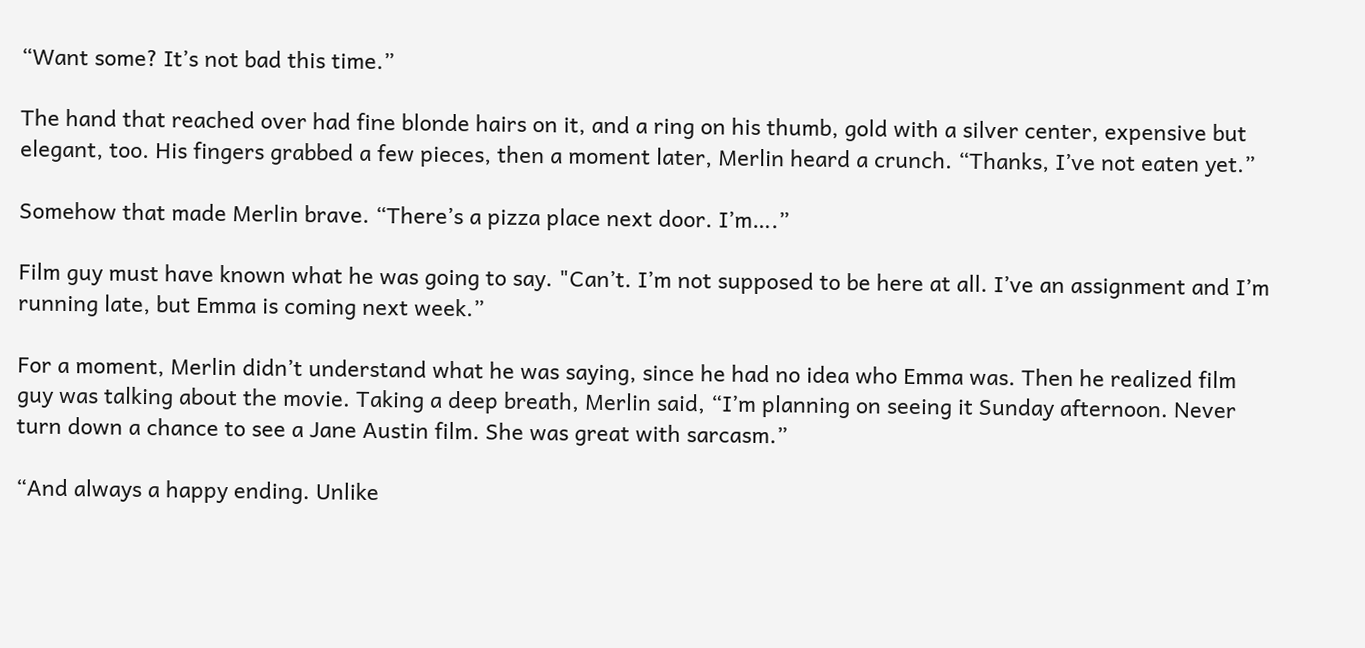“Want some? It’s not bad this time.”

The hand that reached over had fine blonde hairs on it, and a ring on his thumb, gold with a silver center, expensive but elegant, too. His fingers grabbed a few pieces, then a moment later, Merlin heard a crunch. “Thanks, I’ve not eaten yet.”

Somehow that made Merlin brave. “There’s a pizza place next door. I’m….”

Film guy must have known what he was going to say. "Can’t. I’m not supposed to be here at all. I’ve an assignment and I’m running late, but Emma is coming next week.”

For a moment, Merlin didn’t understand what he was saying, since he had no idea who Emma was. Then he realized film guy was talking about the movie. Taking a deep breath, Merlin said, “I’m planning on seeing it Sunday afternoon. Never turn down a chance to see a Jane Austin film. She was great with sarcasm.”

“And always a happy ending. Unlike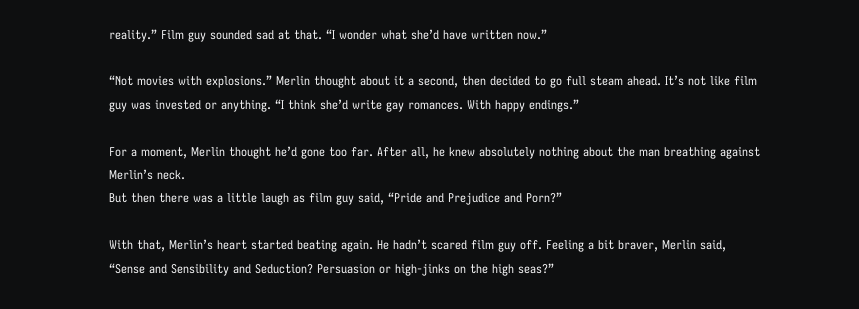reality.” Film guy sounded sad at that. “I wonder what she’d have written now.”

“Not movies with explosions.” Merlin thought about it a second, then decided to go full steam ahead. It’s not like film guy was invested or anything. “I think she’d write gay romances. With happy endings.”

For a moment, Merlin thought he’d gone too far. After all, he knew absolutely nothing about the man breathing against Merlin’s neck.
But then there was a little laugh as film guy said, “Pride and Prejudice and Porn?”

With that, Merlin’s heart started beating again. He hadn’t scared film guy off. Feeling a bit braver, Merlin said, “Sense and Sensibility and Seduction? Persuasion or high-jinks on the high seas?”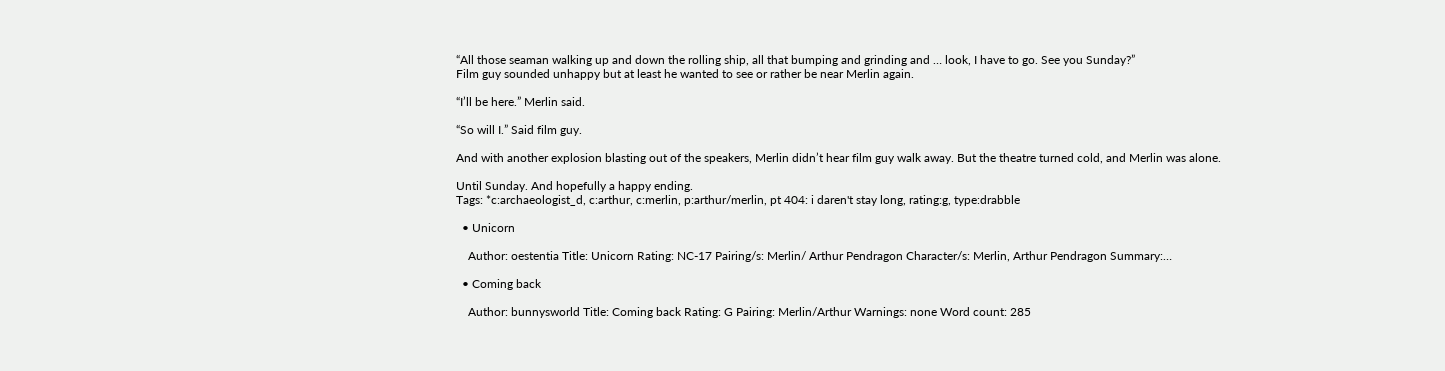“All those seaman walking up and down the rolling ship, all that bumping and grinding and … look, I have to go. See you Sunday?”
Film guy sounded unhappy but at least he wanted to see or rather be near Merlin again.

“I’ll be here.” Merlin said.

“So will I.” Said film guy.

And with another explosion blasting out of the speakers, Merlin didn’t hear film guy walk away. But the theatre turned cold, and Merlin was alone.

Until Sunday. And hopefully a happy ending.
Tags: *c:archaeologist_d, c:arthur, c:merlin, p:arthur/merlin, pt 404: i daren't stay long, rating:g, type:drabble

  • Unicorn

    Author: oestentia Title: Unicorn Rating: NC-17 Pairing/s: Merlin/ Arthur Pendragon Character/s: Merlin, Arthur Pendragon Summary:…

  • Coming back

    Author: bunnysworld Title: Coming back Rating: G Pairing: Merlin/Arthur Warnings: none Word count: 285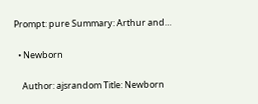Prompt: pure Summary: Arthur and…

  • Newborn

    Author: ajsrandom Title: Newborn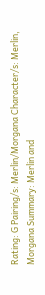Rating: G Pairing/s: Merlin/Morgana Character/s: Merlin, Morgana Summary: Merlin and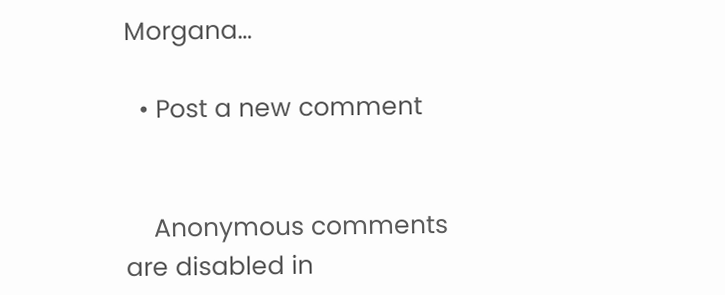Morgana…

  • Post a new comment


    Anonymous comments are disabled in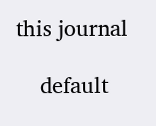this journal

    default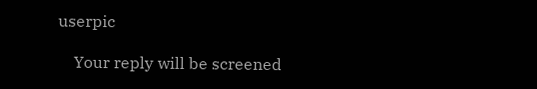userpic

    Your reply will be screened